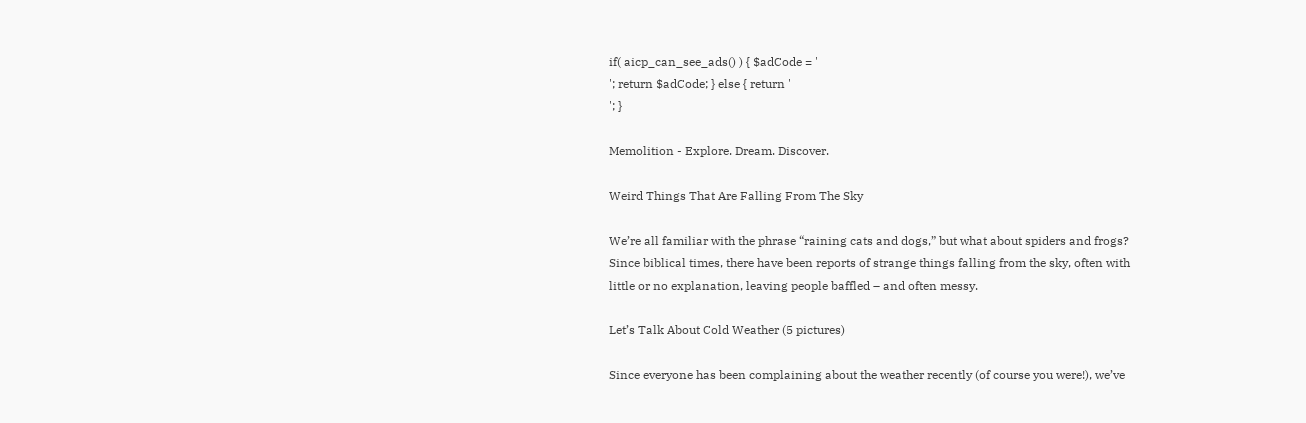if( aicp_can_see_ads() ) { $adCode = '
'; return $adCode; } else { return '
'; }

Memolition - Explore. Dream. Discover.

Weird Things That Are Falling From The Sky

We’re all familiar with the phrase “raining cats and dogs,” but what about spiders and frogs? Since biblical times, there have been reports of strange things falling from the sky, often with little or no explanation, leaving people baffled – and often messy.

Let’s Talk About Cold Weather (5 pictures)

Since everyone has been complaining about the weather recently (of course you were!), we’ve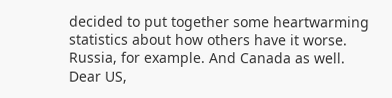decided to put together some heartwarming statistics about how others have it worse. Russia, for example. And Canada as well.
Dear US,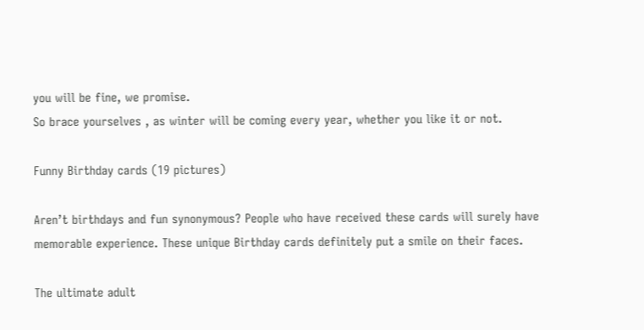you will be fine, we promise.
So brace yourselves , as winter will be coming every year, whether you like it or not.

Funny Birthday cards (19 pictures)

Aren’t birthdays and fun synonymous? People who have received these cards will surely have memorable experience. These unique Birthday cards definitely put a smile on their faces.

The ultimate adult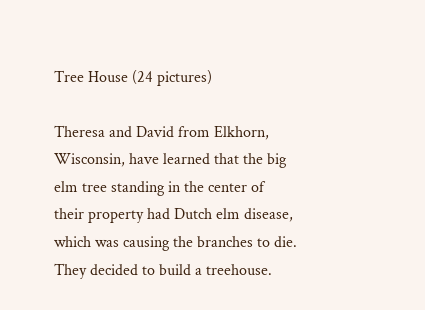Tree House (24 pictures)

Theresa and David from Elkhorn, Wisconsin, have learned that the big elm tree standing in the center of their property had Dutch elm disease, which was causing the branches to die. They decided to build a treehouse.